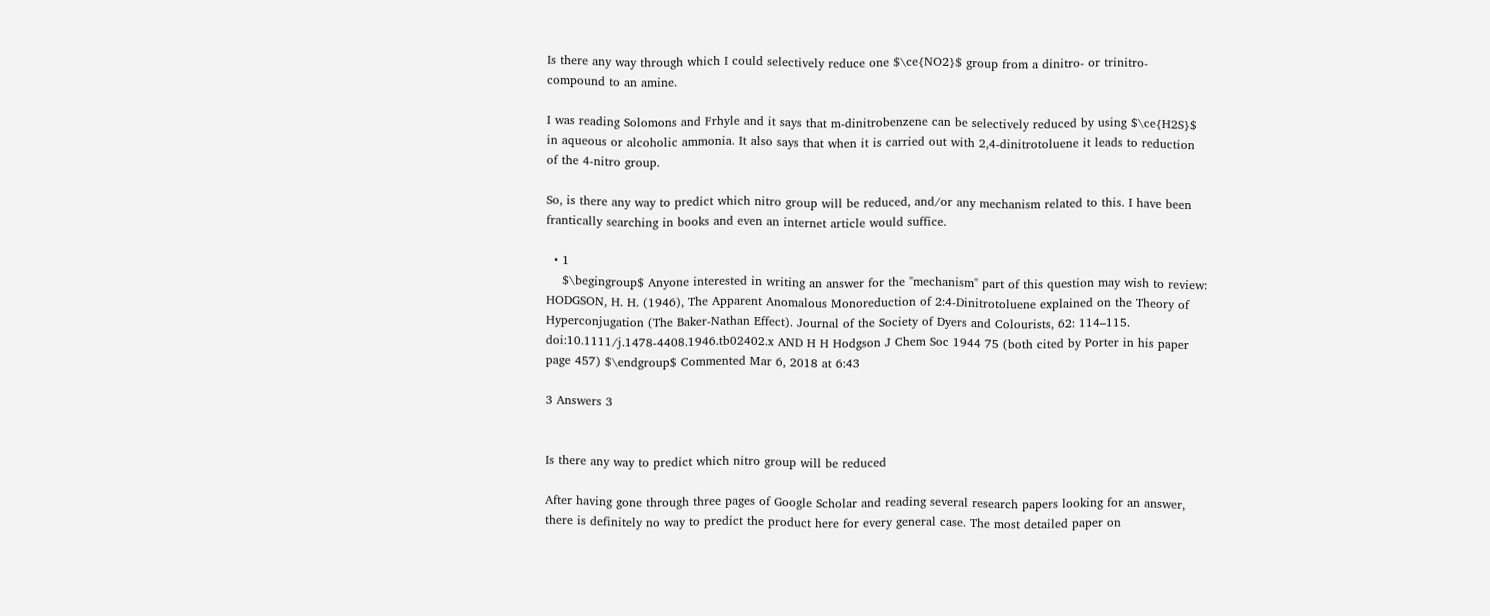Is there any way through which I could selectively reduce one $\ce{NO2}$ group from a dinitro- or trinitro- compound to an amine.

I was reading Solomons and Frhyle and it says that m-dinitrobenzene can be selectively reduced by using $\ce{H2S}$ in aqueous or alcoholic ammonia. It also says that when it is carried out with 2,4-dinitrotoluene it leads to reduction of the 4-nitro group.

So, is there any way to predict which nitro group will be reduced, and/or any mechanism related to this. I have been frantically searching in books and even an internet article would suffice.

  • 1
    $\begingroup$ Anyone interested in writing an answer for the "mechanism" part of this question may wish to review: HODGSON, H. H. (1946), The Apparent Anomalous Monoreduction of 2:4-Dinitrotoluene explained on the Theory of Hyperconjugation (The Baker-Nathan Effect). Journal of the Society of Dyers and Colourists, 62: 114–115. doi:10.1111/j.1478-4408.1946.tb02402.x AND H H Hodgson J Chem Soc 1944 75 (both cited by Porter in his paper page 457) $\endgroup$ Commented Mar 6, 2018 at 6:43

3 Answers 3


Is there any way to predict which nitro group will be reduced

After having gone through three pages of Google Scholar and reading several research papers looking for an answer, there is definitely no way to predict the product here for every general case. The most detailed paper on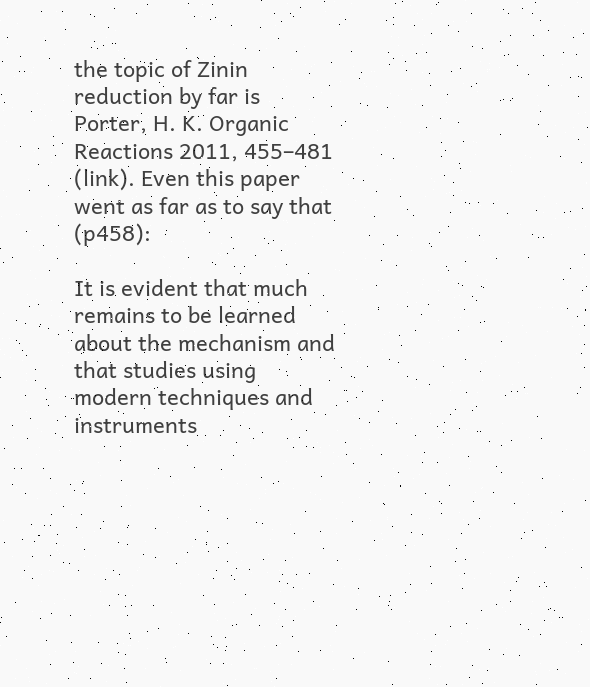the topic of Zinin reduction by far is Porter, H. K. Organic Reactions 2011, 455–481 (link). Even this paper went as far as to say that (p458):

It is evident that much remains to be learned about the mechanism and that studies using modern techniques and instruments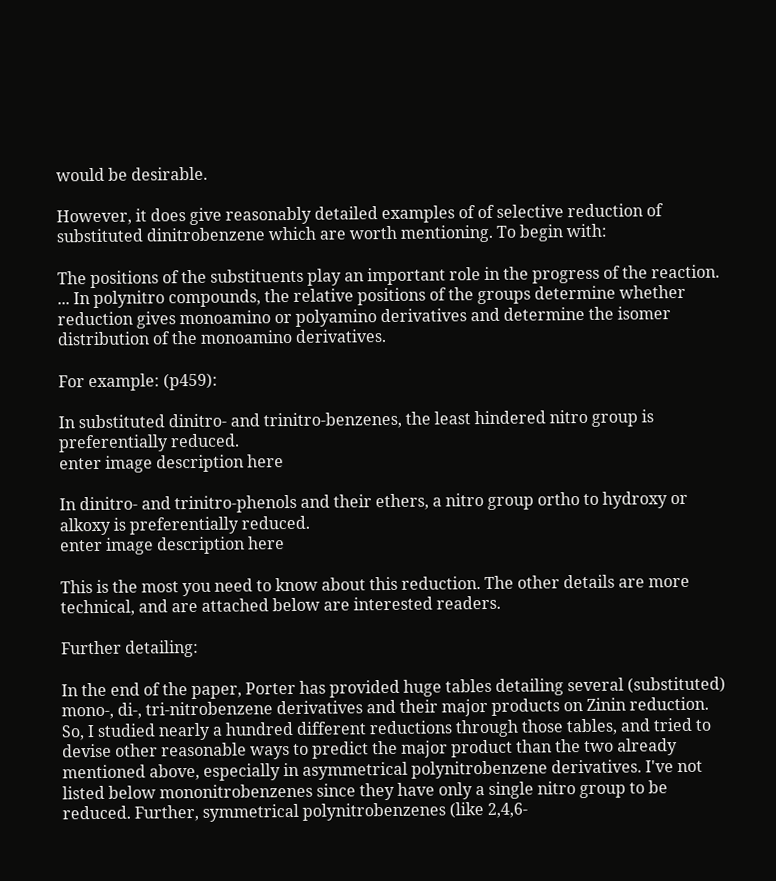would be desirable.

However, it does give reasonably detailed examples of of selective reduction of substituted dinitrobenzene which are worth mentioning. To begin with:

The positions of the substituents play an important role in the progress of the reaction. ... In polynitro compounds, the relative positions of the groups determine whether reduction gives monoamino or polyamino derivatives and determine the isomer distribution of the monoamino derivatives.

For example: (p459):

In substituted dinitro- and trinitro-benzenes, the least hindered nitro group is preferentially reduced.
enter image description here

In dinitro- and trinitro-phenols and their ethers, a nitro group ortho to hydroxy or alkoxy is preferentially reduced.
enter image description here

This is the most you need to know about this reduction. The other details are more technical, and are attached below are interested readers.

Further detailing:

In the end of the paper, Porter has provided huge tables detailing several (substituted) mono-, di-, tri-nitrobenzene derivatives and their major products on Zinin reduction. So, I studied nearly a hundred different reductions through those tables, and tried to devise other reasonable ways to predict the major product than the two already mentioned above, especially in asymmetrical polynitrobenzene derivatives. I've not listed below mononitrobenzenes since they have only a single nitro group to be reduced. Further, symmetrical polynitrobenzenes (like 2,4,6-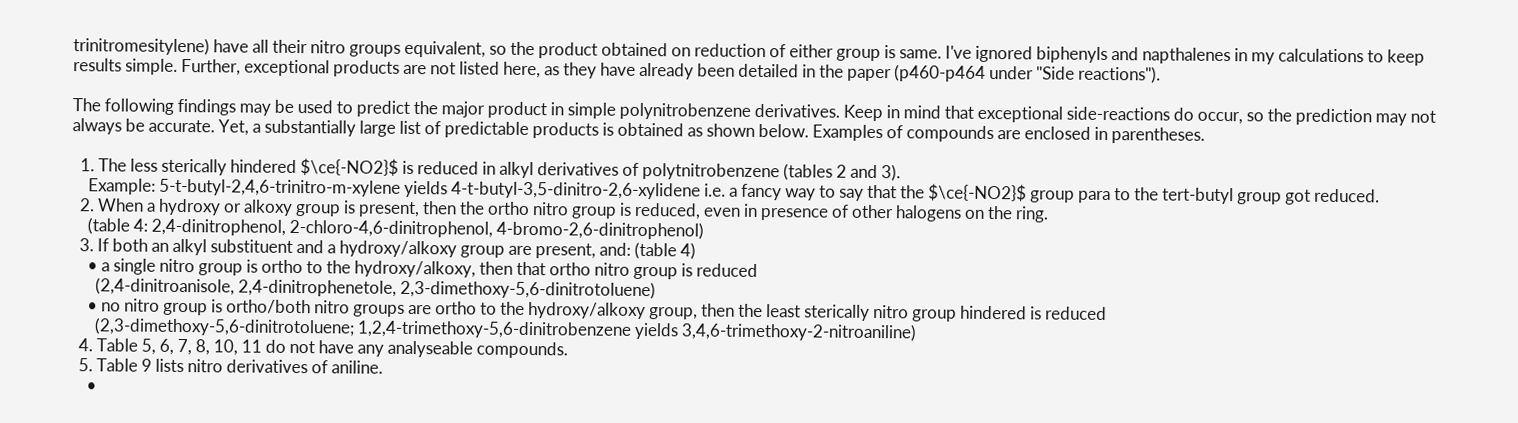trinitromesitylene) have all their nitro groups equivalent, so the product obtained on reduction of either group is same. I've ignored biphenyls and napthalenes in my calculations to keep results simple. Further, exceptional products are not listed here, as they have already been detailed in the paper (p460-p464 under "Side reactions").

The following findings may be used to predict the major product in simple polynitrobenzene derivatives. Keep in mind that exceptional side-reactions do occur, so the prediction may not always be accurate. Yet, a substantially large list of predictable products is obtained as shown below. Examples of compounds are enclosed in parentheses.

  1. The less sterically hindered $\ce{-NO2}$ is reduced in alkyl derivatives of polytnitrobenzene (tables 2 and 3).
    Example: 5-t-butyl-2,4,6-trinitro-m-xylene yields 4-t-butyl-3,5-dinitro-2,6-xylidene i.e. a fancy way to say that the $\ce{-NO2}$ group para to the tert-butyl group got reduced.
  2. When a hydroxy or alkoxy group is present, then the ortho nitro group is reduced, even in presence of other halogens on the ring.
    (table 4: 2,4-dinitrophenol, 2-chloro-4,6-dinitrophenol, 4-bromo-2,6-dinitrophenol)
  3. If both an alkyl substituent and a hydroxy/alkoxy group are present, and: (table 4)
    • a single nitro group is ortho to the hydroxy/alkoxy, then that ortho nitro group is reduced
      (2,4-dinitroanisole, 2,4-dinitrophenetole, 2,3-dimethoxy-5,6-dinitrotoluene)
    • no nitro group is ortho/both nitro groups are ortho to the hydroxy/alkoxy group, then the least sterically nitro group hindered is reduced
      (2,3-dimethoxy-5,6-dinitrotoluene; 1,2,4-trimethoxy-5,6-dinitrobenzene yields 3,4,6-trimethoxy-2-nitroaniline)
  4. Table 5, 6, 7, 8, 10, 11 do not have any analyseable compounds.
  5. Table 9 lists nitro derivatives of aniline.
    •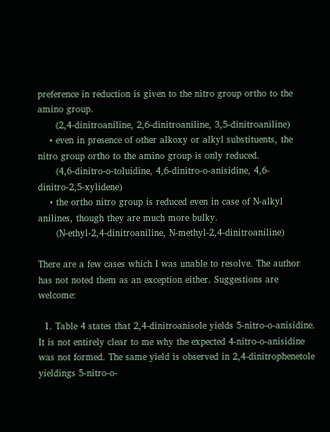preference in reduction is given to the nitro group ortho to the amino group.
      (2,4-dinitroaniline, 2,6-dinitroaniline, 3,5-dinitroaniline)
    • even in presence of other alkoxy or alkyl substituents, the nitro group ortho to the amino group is only reduced.
      (4,6-dinitro-o-toluidine, 4,6-dinitro-o-anisidine, 4,6-dinitro-2,5-xylidene)
    • the ortho nitro group is reduced even in case of N-alkyl anilines, though they are much more bulky.
      (N-ethyl-2,4-dinitroaniline, N-methyl-2,4-dinitroaniline)

There are a few cases which I was unable to resolve. The author has not noted them as an exception either. Suggestions are welcome:

  1. Table 4 states that 2,4-dinitroanisole yields 5-nitro-o-anisidine. It is not entirely clear to me why the expected 4-nitro-o-anisidine was not formed. The same yield is observed in 2,4-dinitrophenetole yieldings 5-nitro-o-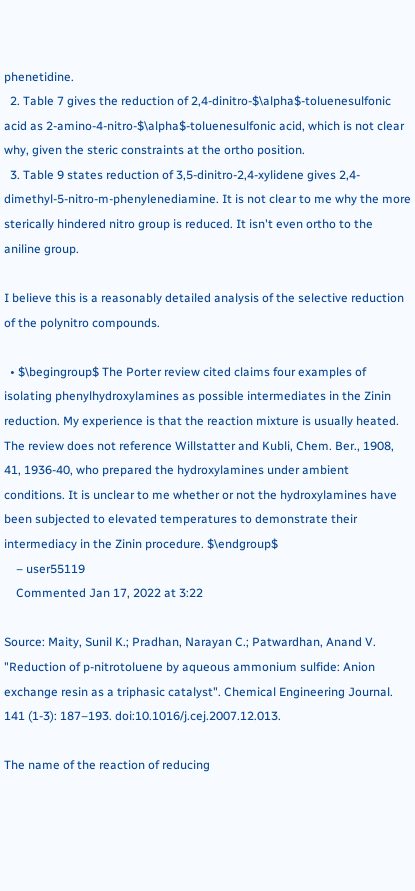phenetidine.
  2. Table 7 gives the reduction of 2,4-dinitro-$\alpha$-toluenesulfonic acid as 2-amino-4-nitro-$\alpha$-toluenesulfonic acid, which is not clear why, given the steric constraints at the ortho position.
  3. Table 9 states reduction of 3,5-dinitro-2,4-xylidene gives 2,4-dimethyl-5-nitro-m-phenylenediamine. It is not clear to me why the more sterically hindered nitro group is reduced. It isn't even ortho to the aniline group.

I believe this is a reasonably detailed analysis of the selective reduction of the polynitro compounds.

  • $\begingroup$ The Porter review cited claims four examples of isolating phenylhydroxylamines as possible intermediates in the Zinin reduction. My experience is that the reaction mixture is usually heated. The review does not reference Willstatter and Kubli, Chem. Ber., 1908, 41, 1936-40, who prepared the hydroxylamines under ambient conditions. It is unclear to me whether or not the hydroxylamines have been subjected to elevated temperatures to demonstrate their intermediacy in the Zinin procedure. $\endgroup$
    – user55119
    Commented Jan 17, 2022 at 3:22

Source: Maity, Sunil K.; Pradhan, Narayan C.; Patwardhan, Anand V. "Reduction of p-nitrotoluene by aqueous ammonium sulfide: Anion exchange resin as a triphasic catalyst". Chemical Engineering Journal. 141 (1-3): 187–193. doi:10.1016/j.cej.2007.12.013.

The name of the reaction of reducing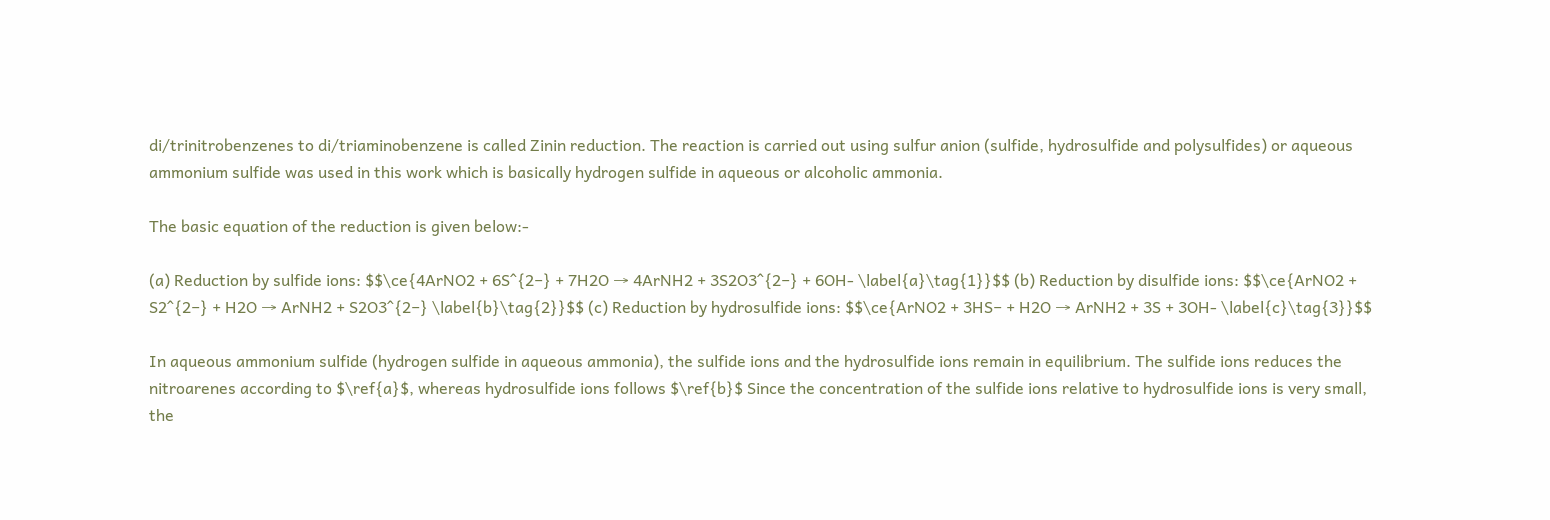di/trinitrobenzenes to di/triaminobenzene is called Zinin reduction. The reaction is carried out using sulfur anion (sulfide, hydrosulfide and polysulfides) or aqueous ammonium sulfide was used in this work which is basically hydrogen sulfide in aqueous or alcoholic ammonia.

The basic equation of the reduction is given below:-

(a) Reduction by sulfide ions: $$\ce{4ArNO2 + 6S^{2−} + 7H2O → 4ArNH2 + 3S2O3^{2−} + 6OH- \label{a}\tag{1}}$$ (b) Reduction by disulfide ions: $$\ce{ArNO2 + S2^{2−} + H2O → ArNH2 + S2O3^{2−} \label{b}\tag{2}}$$ (c) Reduction by hydrosulfide ions: $$\ce{ArNO2 + 3HS− + H2O → ArNH2 + 3S + 3OH- \label{c}\tag{3}}$$

In aqueous ammonium sulfide (hydrogen sulfide in aqueous ammonia), the sulfide ions and the hydrosulfide ions remain in equilibrium. The sulfide ions reduces the nitroarenes according to $\ref{a}$, whereas hydrosulfide ions follows $\ref{b}$ Since the concentration of the sulfide ions relative to hydrosulfide ions is very small, the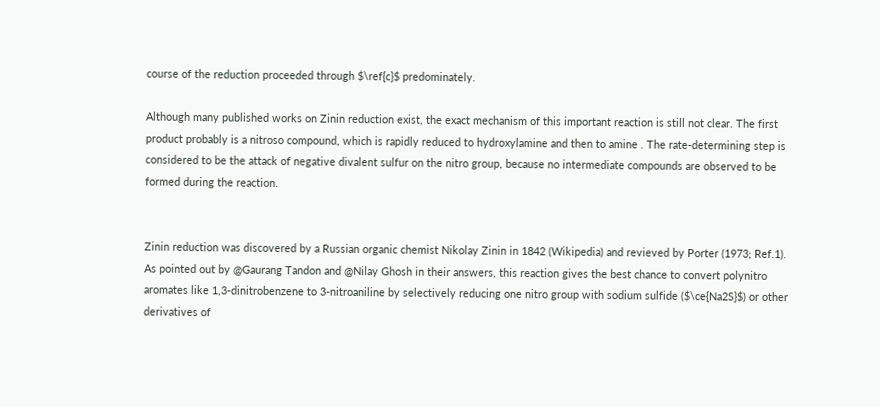course of the reduction proceeded through $\ref{c}$ predominately.

Although many published works on Zinin reduction exist, the exact mechanism of this important reaction is still not clear. The first product probably is a nitroso compound, which is rapidly reduced to hydroxylamine and then to amine . The rate-determining step is considered to be the attack of negative divalent sulfur on the nitro group, because no intermediate compounds are observed to be formed during the reaction.


Zinin reduction was discovered by a Russian organic chemist Nikolay Zinin in 1842 (Wikipedia) and revieved by Porter (1973; Ref.1). As pointed out by @Gaurang Tandon and @Nilay Ghosh in their answers, this reaction gives the best chance to convert polynitro aromates like 1,3-dinitrobenzene to 3-nitroaniline by selectively reducing one nitro group with sodium sulfide ($\ce{Na2S}$) or other derivatives of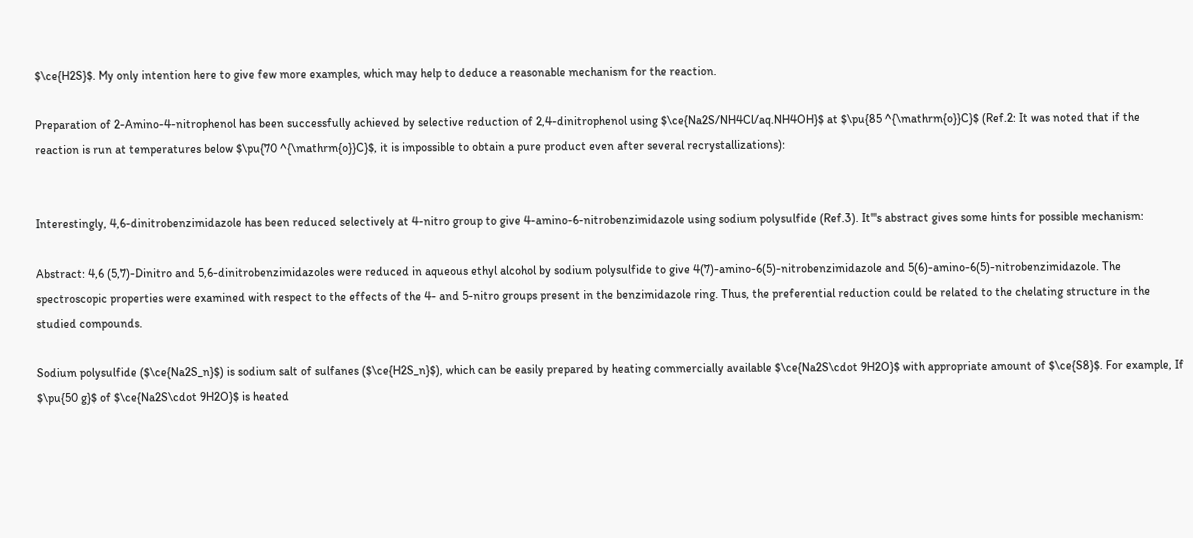$\ce{H2S}$. My only intention here to give few more examples, which may help to deduce a reasonable mechanism for the reaction.

Preparation of 2-Amino-4-nitrophenol has been successfully achieved by selective reduction of 2,4-dinitrophenol using $\ce{Na2S/NH4Cl/aq.NH4OH}$ at $\pu{85 ^{\mathrm{o}}C}$ (Ref.2: It was noted that if the reaction is run at temperatures below $\pu{70 ^{\mathrm{o}}C}$, it is impossible to obtain a pure product even after several recrystallizations):


Interestingly, 4,6-dinitrobenzimidazole has been reduced selectively at 4-nitro group to give 4-amino-6-nitrobenzimidazole using sodium polysulfide (Ref.3). It'''s abstract gives some hints for possible mechanism:

Abstract: 4,6 (5,7)-Dinitro and 5,6-dinitrobenzimidazoles were reduced in aqueous ethyl alcohol by sodium polysulfide to give 4(7)-amino-6(5)-nitrobenzimidazole and 5(6)-amino-6(5)-nitrobenzimidazole. The spectroscopic properties were examined with respect to the effects of the 4- and 5-nitro groups present in the benzimidazole ring. Thus, the preferential reduction could be related to the chelating structure in the studied compounds.

Sodium polysulfide ($\ce{Na2S_n}$) is sodium salt of sulfanes ($\ce{H2S_n}$), which can be easily prepared by heating commercially available $\ce{Na2S\cdot 9H2O}$ with appropriate amount of $\ce{S8}$. For example, If $\pu{50 g}$ of $\ce{Na2S\cdot 9H2O}$ is heated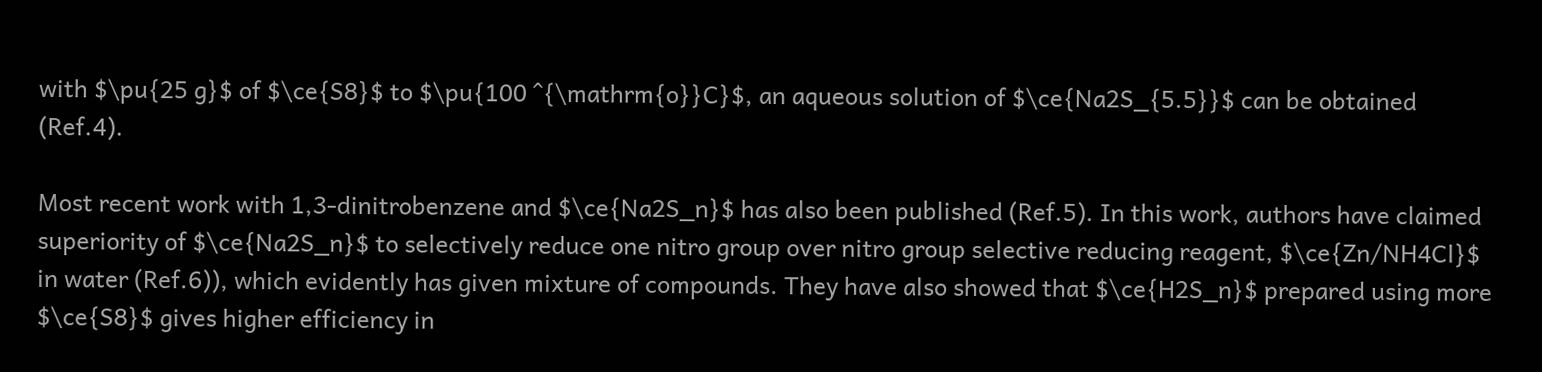with $\pu{25 g}$ of $\ce{S8}$ to $\pu{100 ^{\mathrm{o}}C}$, an aqueous solution of $\ce{Na2S_{5.5}}$ can be obtained (Ref.4).

Most recent work with 1,3-dinitrobenzene and $\ce{Na2S_n}$ has also been published (Ref.5). In this work, authors have claimed superiority of $\ce{Na2S_n}$ to selectively reduce one nitro group over nitro group selective reducing reagent, $\ce{Zn/NH4Cl}$ in water (Ref.6)), which evidently has given mixture of compounds. They have also showed that $\ce{H2S_n}$ prepared using more $\ce{S8}$ gives higher efficiency in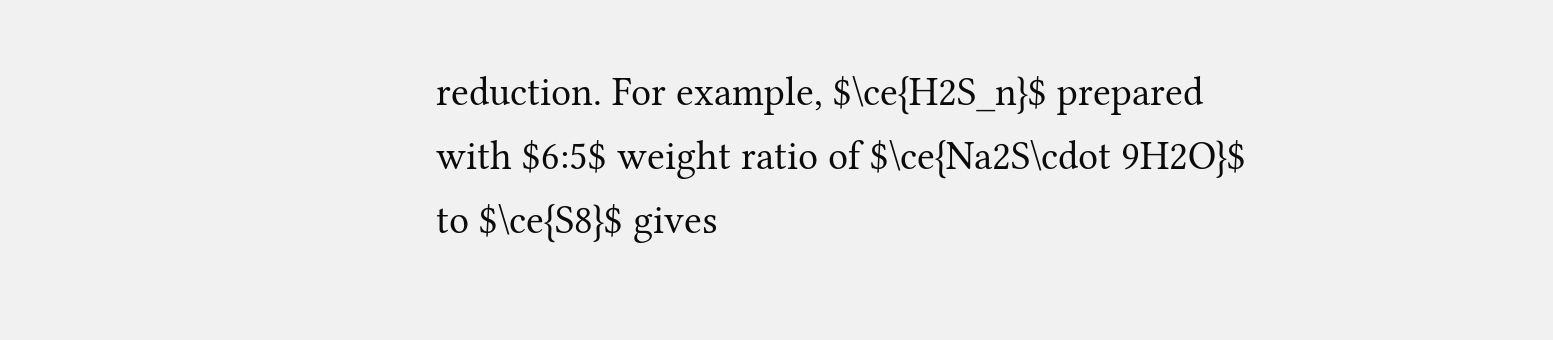reduction. For example, $\ce{H2S_n}$ prepared with $6:5$ weight ratio of $\ce{Na2S\cdot 9H2O}$ to $\ce{S8}$ gives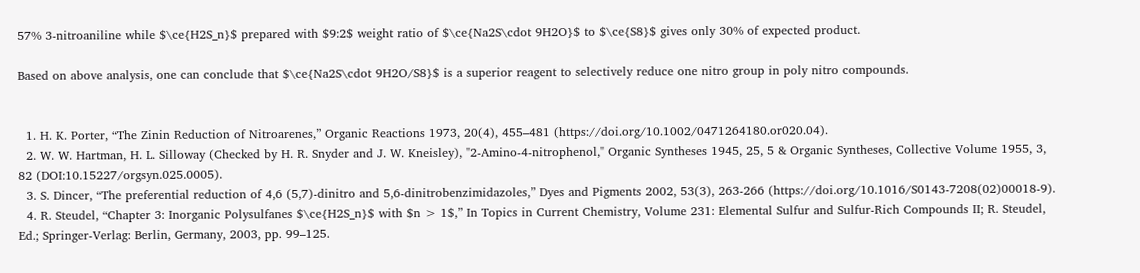57% 3-nitroaniline while $\ce{H2S_n}$ prepared with $9:2$ weight ratio of $\ce{Na2S\cdot 9H2O}$ to $\ce{S8}$ gives only 30% of expected product.

Based on above analysis, one can conclude that $\ce{Na2S\cdot 9H2O/S8}$ is a superior reagent to selectively reduce one nitro group in poly nitro compounds.


  1. H. K. Porter, “The Zinin Reduction of Nitroarenes,” Organic Reactions 1973, 20(4), 455–481 (https://doi.org/10.1002/0471264180.or020.04).
  2. W. W. Hartman, H. L. Silloway (Checked by H. R. Snyder and J. W. Kneisley), "2-Amino-4-nitrophenol," Organic Syntheses 1945, 25, 5 & Organic Syntheses, Collective Volume 1955, 3, 82 (DOI:10.15227/orgsyn.025.0005).
  3. S. Dincer, “The preferential reduction of 4,6 (5,7)-dinitro and 5,6-dinitrobenzimidazoles,” Dyes and Pigments 2002, 53(3), 263-266 (https://doi.org/10.1016/S0143-7208(02)00018-9).
  4. R. Steudel, “Chapter 3: Inorganic Polysulfanes $\ce{H2S_n}$ with $n > 1$,” In Topics in Current Chemistry, Volume 231: Elemental Sulfur and Sulfur-Rich Compounds II; R. Steudel, Ed.; Springer-Verlag: Berlin, Germany, 2003, pp. 99–125.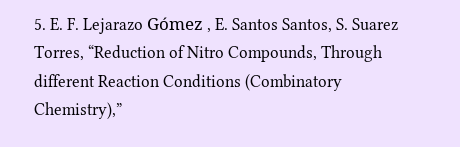5. E. F. Lejarazo Gómez , E. Santos Santos, S. Suarez Torres, “Reduction of Nitro Compounds, Through different Reaction Conditions (Combinatory Chemistry),”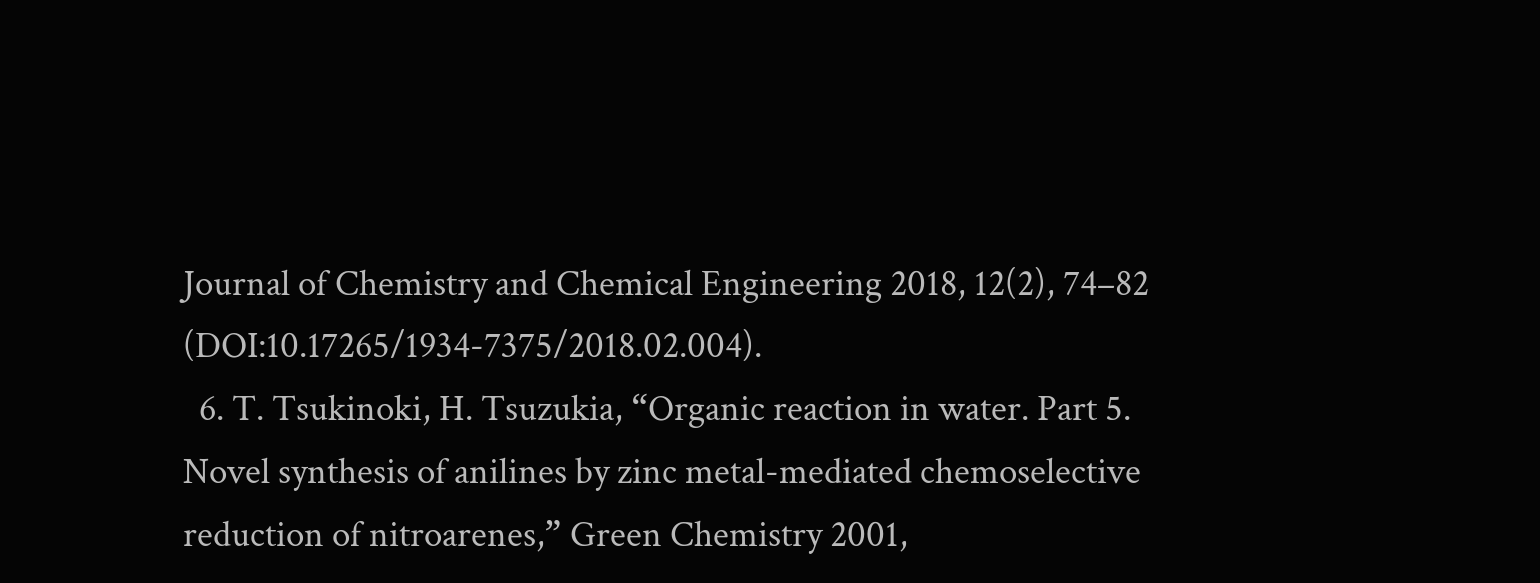Journal of Chemistry and Chemical Engineering 2018, 12(2), 74–82 (DOI:10.17265/1934-7375/2018.02.004).
  6. T. Tsukinoki, H. Tsuzukia, “Organic reaction in water. Part 5. Novel synthesis of anilines by zinc metal-mediated chemoselective reduction of nitroarenes,” Green Chemistry 2001,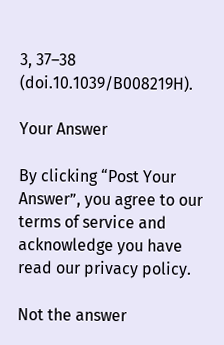3, 37–38 (doi.10.1039/B008219H).

Your Answer

By clicking “Post Your Answer”, you agree to our terms of service and acknowledge you have read our privacy policy.

Not the answer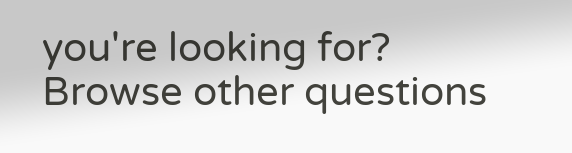you're looking for? Browse other questions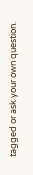tagged or ask your own question.